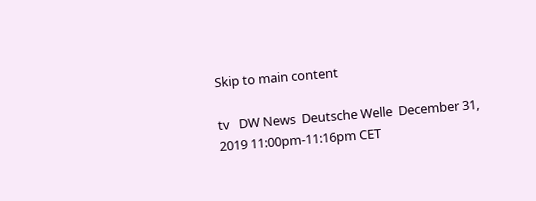Skip to main content

tv   DW News  Deutsche Welle  December 31, 2019 11:00pm-11:16pm CET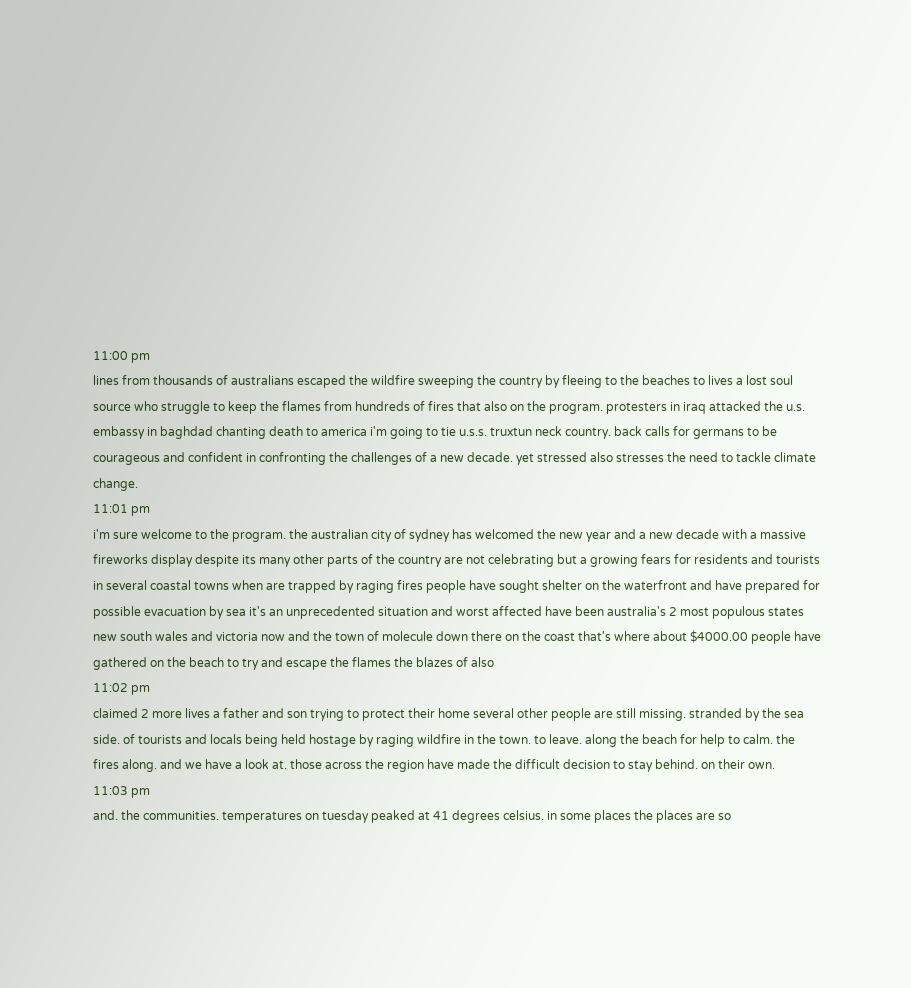11:00 pm
lines from thousands of australians escaped the wildfire sweeping the country by fleeing to the beaches to lives a lost soul source who struggle to keep the flames from hundreds of fires that also on the program. protesters in iraq attacked the u.s. embassy in baghdad chanting death to america i'm going to tie u.s.s. truxtun neck country. back calls for germans to be courageous and confident in confronting the challenges of a new decade. yet stressed also stresses the need to tackle climate change.
11:01 pm
i'm sure welcome to the program. the australian city of sydney has welcomed the new year and a new decade with a massive fireworks display despite its many other parts of the country are not celebrating but a growing fears for residents and tourists in several coastal towns when are trapped by raging fires people have sought shelter on the waterfront and have prepared for possible evacuation by sea it's an unprecedented situation and worst affected have been australia's 2 most populous states new south wales and victoria now and the town of molecule down there on the coast that's where about $4000.00 people have gathered on the beach to try and escape the flames the blazes of also
11:02 pm
claimed 2 more lives a father and son trying to protect their home several other people are still missing. stranded by the sea side. of tourists and locals being held hostage by raging wildfire in the town. to leave. along the beach for help to calm. the fires along. and we have a look at. those across the region have made the difficult decision to stay behind. on their own.
11:03 pm
and. the communities. temperatures on tuesday peaked at 41 degrees celsius. in some places the places are so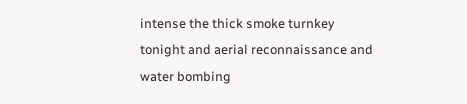intense the thick smoke turnkey tonight and aerial reconnaissance and water bombing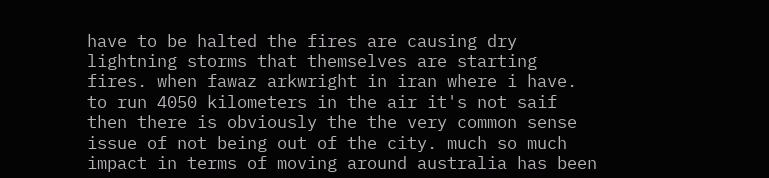have to be halted the fires are causing dry lightning storms that themselves are starting fires. when fawaz arkwright in iran where i have. to run 4050 kilometers in the air it's not saif then there is obviously the the very common sense issue of not being out of the city. much so much impact in terms of moving around australia has been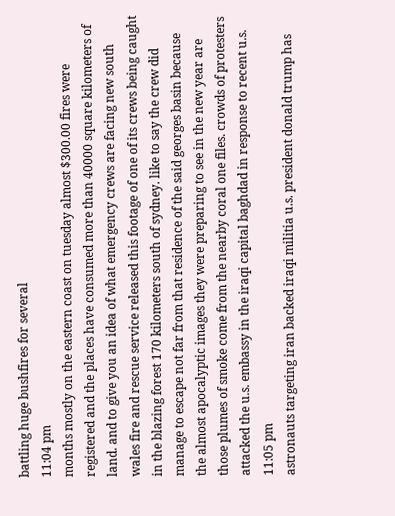battling huge bushfires for several
11:04 pm
months mostly on the eastern coast on tuesday almost $300.00 fires were registered and the places have consumed more than 40000 square kilometers of land. and to give you an idea of what emergency crews are facing new south wales fire and rescue service released this footage of one of its crews being caught in the blazing forest 170 kilometers south of sydney. like to say the crew did manage to escape not far from that residence of the said georges basin because the almost apocalyptic images they were preparing to see in the new year are those plumes of smoke come from the nearby coral one files. crowds of protesters attacked the u.s. embassy in the iraqi capital baghdad in response to recent u.s.
11:05 pm
astronauts targeting iran backed iraqi militia u.s. president donald trump has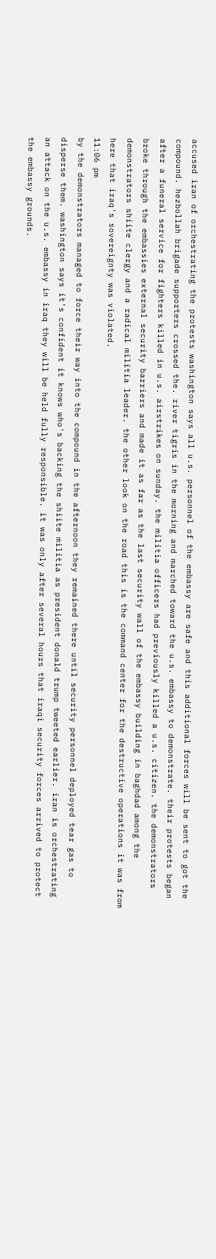accused iran of orchestrating the protests washington says all u.s. personnel of the embassy are safe and this additional forces will be sent to got the compound. hezbollah brigade supporters crossed the. river tigris in the morning and marched toward the u.s. embassy to demonstrate. their protests began after a funeral service for fighters killed in u.s. airstrikes on sunday. the militia officers had previously killed a u.s. citizen. the demonstrators broke through the embassies external security barriers and made it as far as the last security wall of the embassy building in baghdad among the demonstrators shiite clergy and a radical militia leader. the other look on the road this is the command center for the destructive operations it was from here that iraq's sovereignty was violated.
11:06 pm
by the demonstrators managed to force their way into the compound in the afternoon they remained there until security personnel deployed tear gas to disperse them. washington says it's confident it knows who's backing the shiite militia as president donald trump tweeted earlier. iran is orchestrating an attack on the u.s. embassy in iraq they will be held fully responsible. it was only after several hours that iraqi security forces arrived to protect the embassy grounds.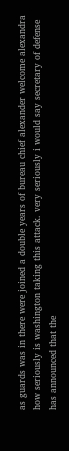as guards was in there were joined a double years of bureau chief alexander welcome alexandra how seriously is washington taking this attack. very seriously i would say secretary of defense has announced that the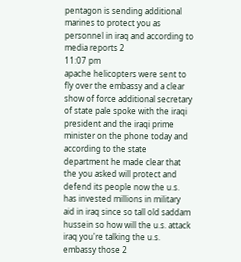pentagon is sending additional marines to protect you as personnel in iraq and according to media reports 2
11:07 pm
apache helicopters were sent to fly over the embassy and a clear show of force additional secretary of state pale spoke with the iraqi president and the iraqi prime minister on the phone today and according to the state department he made clear that the you asked will protect and defend its people now the u.s. has invested millions in military aid in iraq since so tall old saddam hussein so how will the u.s. attack iraq you're talking the u.s. embassy those 2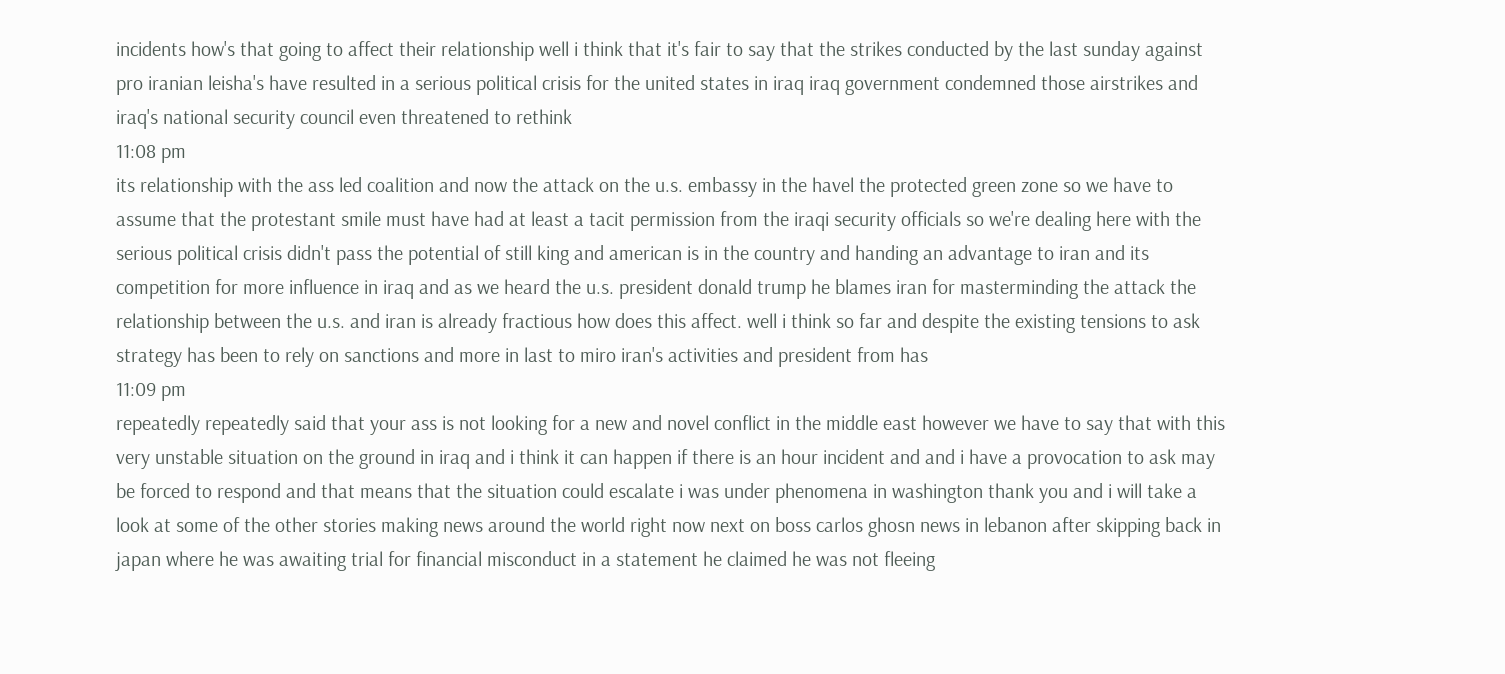incidents how's that going to affect their relationship well i think that it's fair to say that the strikes conducted by the last sunday against pro iranian leisha's have resulted in a serious political crisis for the united states in iraq iraq government condemned those airstrikes and iraq's national security council even threatened to rethink
11:08 pm
its relationship with the ass led coalition and now the attack on the u.s. embassy in the havel the protected green zone so we have to assume that the protestant smile must have had at least a tacit permission from the iraqi security officials so we're dealing here with the serious political crisis didn't pass the potential of still king and american is in the country and handing an advantage to iran and its competition for more influence in iraq and as we heard the u.s. president donald trump he blames iran for masterminding the attack the relationship between the u.s. and iran is already fractious how does this affect. well i think so far and despite the existing tensions to ask strategy has been to rely on sanctions and more in last to miro iran's activities and president from has
11:09 pm
repeatedly repeatedly said that your ass is not looking for a new and novel conflict in the middle east however we have to say that with this very unstable situation on the ground in iraq and i think it can happen if there is an hour incident and and i have a provocation to ask may be forced to respond and that means that the situation could escalate i was under phenomena in washington thank you and i will take a look at some of the other stories making news around the world right now next on boss carlos ghosn news in lebanon after skipping back in japan where he was awaiting trial for financial misconduct in a statement he claimed he was not fleeing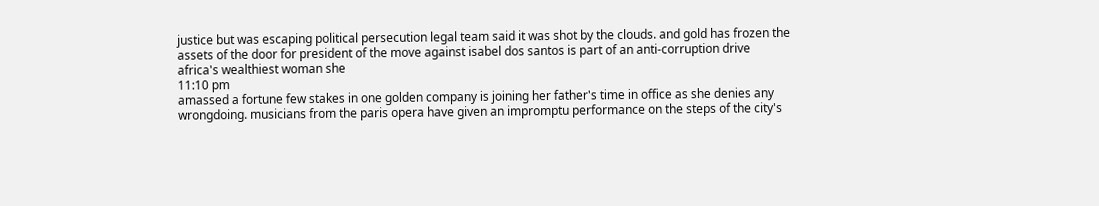justice but was escaping political persecution legal team said it was shot by the clouds. and gold has frozen the assets of the door for president of the move against isabel dos santos is part of an anti-corruption drive africa's wealthiest woman she
11:10 pm
amassed a fortune few stakes in one golden company is joining her father's time in office as she denies any wrongdoing. musicians from the paris opera have given an impromptu performance on the steps of the city's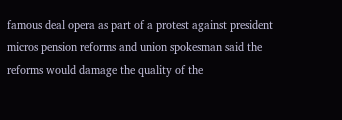famous deal opera as part of a protest against president micros pension reforms and union spokesman said the reforms would damage the quality of the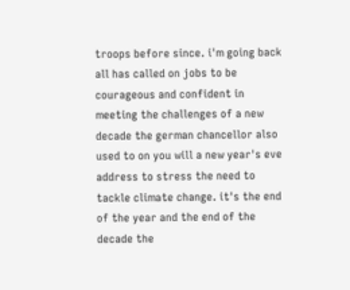troops before since. i'm going back all has called on jobs to be courageous and confident in meeting the challenges of a new decade the german chancellor also used to on you will a new year's eve address to stress the need to tackle climate change. it's the end of the year and the end of the decade the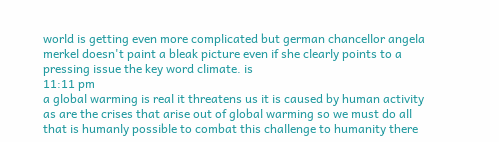world is getting even more complicated but german chancellor angela merkel doesn't paint a bleak picture even if she clearly points to a pressing issue the key word climate. is
11:11 pm
a global warming is real it threatens us it is caused by human activity as are the crises that arise out of global warming so we must do all that is humanly possible to combat this challenge to humanity there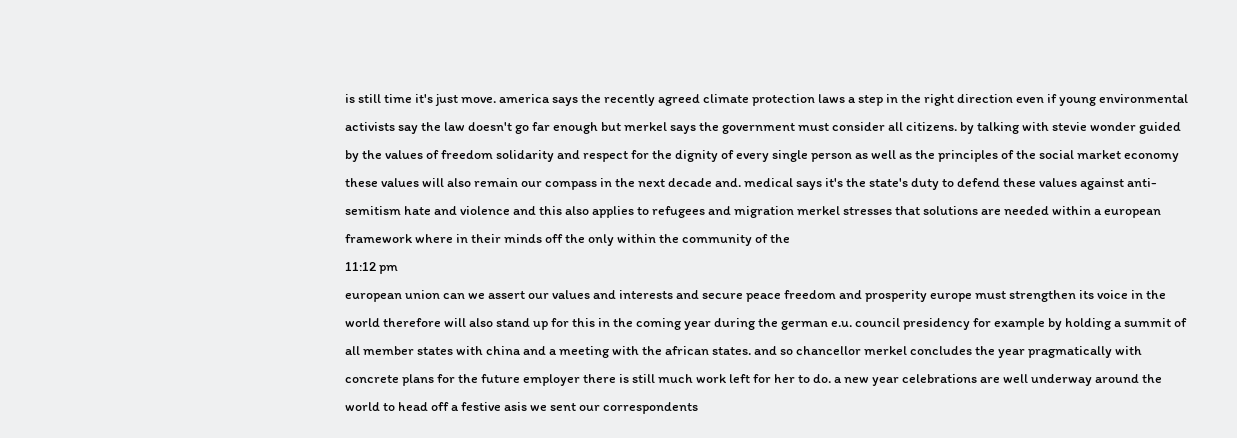is still time it's just move. america says the recently agreed climate protection laws a step in the right direction even if young environmental activists say the law doesn't go far enough but merkel says the government must consider all citizens. by talking with stevie wonder guided by the values of freedom solidarity and respect for the dignity of every single person as well as the principles of the social market economy these values will also remain our compass in the next decade and. medical says it's the state's duty to defend these values against anti-semitism hate and violence and this also applies to refugees and migration merkel stresses that solutions are needed within a european framework where in their minds off the only within the community of the
11:12 pm
european union can we assert our values and interests and secure peace freedom and prosperity europe must strengthen its voice in the world therefore will also stand up for this in the coming year during the german e.u. council presidency for example by holding a summit of all member states with china and a meeting with the african states. and so chancellor merkel concludes the year pragmatically with concrete plans for the future employer there is still much work left for her to do. a new year celebrations are well underway around the world to head off a festive asis we sent our correspondents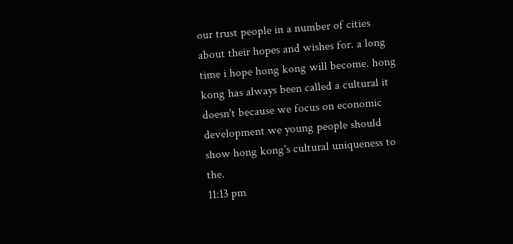our trust people in a number of cities about their hopes and wishes for. a long time i hope hong kong will become. hong kong has always been called a cultural it doesn't because we focus on economic development we young people should show hong kong's cultural uniqueness to the.
11:13 pm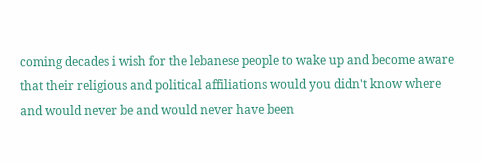coming decades i wish for the lebanese people to wake up and become aware that their religious and political affiliations would you didn't know where and would never be and would never have been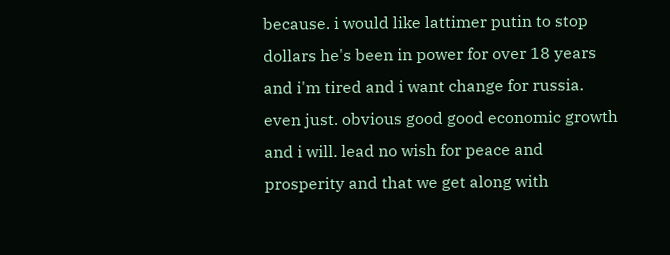because. i would like lattimer putin to stop dollars he's been in power for over 18 years and i'm tired and i want change for russia. even just. obvious good good economic growth and i will. lead no wish for peace and prosperity and that we get along with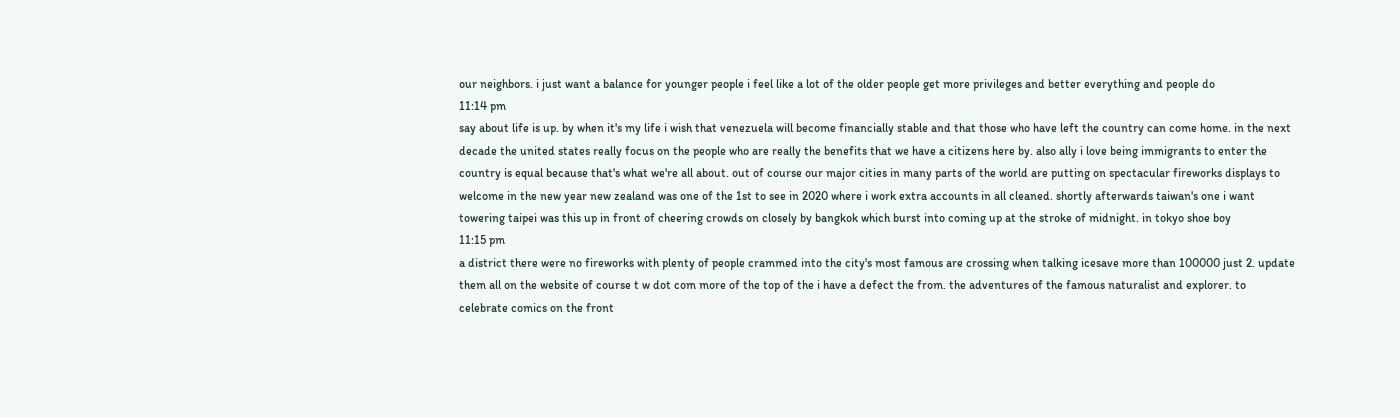our neighbors. i just want a balance for younger people i feel like a lot of the older people get more privileges and better everything and people do
11:14 pm
say about life is up. by when it's my life i wish that venezuela will become financially stable and that those who have left the country can come home. in the next decade the united states really focus on the people who are really the benefits that we have a citizens here by. also ally i love being immigrants to enter the country is equal because that's what we're all about. out of course our major cities in many parts of the world are putting on spectacular fireworks displays to welcome in the new year new zealand was one of the 1st to see in 2020 where i work extra accounts in all cleaned. shortly afterwards taiwan's one i want towering taipei was this up in front of cheering crowds on closely by bangkok which burst into coming up at the stroke of midnight. in tokyo shoe boy
11:15 pm
a district there were no fireworks with plenty of people crammed into the city's most famous are crossing when talking icesave more than 100000 just 2. update them all on the website of course t w dot com more of the top of the i have a defect the from. the adventures of the famous naturalist and explorer. to celebrate comics on the front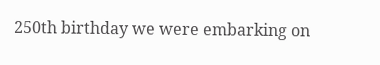250th birthday we were embarking on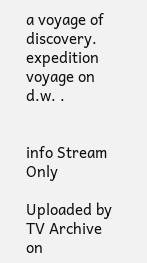a voyage of discovery. expedition voyage on d.w. .


info Stream Only

Uploaded by TV Archive on